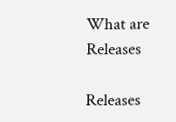What are Releases

Releases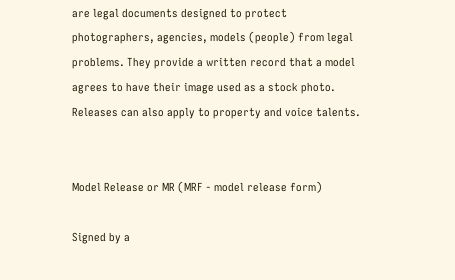are legal documents designed to protect photographers, agencies, models (people) from legal problems. They provide a written record that a model agrees to have their image used as a stock photo. Releases can also apply to property and voice talents.


Model Release or MR (MRF - model release form)

Signed by a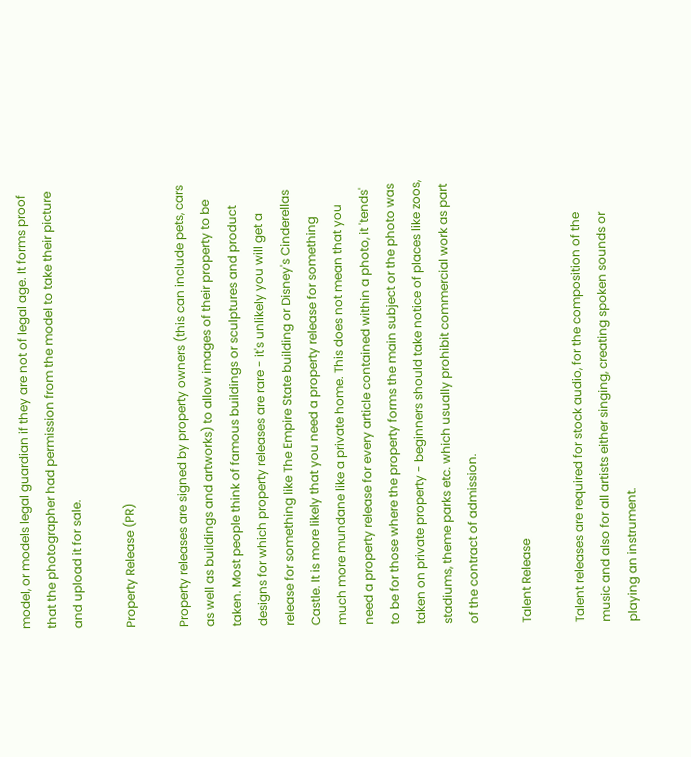model, or models legal guardian if they are not of legal age. It forms proof that the photographer had permission from the model to take their picture and upload it for sale.

Property Release (PR)

Property releases are signed by property owners (this can include pets, cars as well as buildings and artworks) to allow images of their property to be taken. Most people think of famous buildings or sculptures and product designs for which property releases are rare - it's unlikely you will get a release for something like The Empire State building or Disney's Cinderellas Castle. It is more likely that you need a property release for something much more mundane like a private home. This does not mean that you need a property release for every article contained within a photo, it 'tends' to be for those where the property forms the main subject or the photo was taken on private property - beginners should take notice of places like zoos, stadiums, theme parks etc. which usually prohibit commercial work as part of the contract of admission.

Talent Release

Talent releases are required for stock audio, for the composition of the music and also for all artists either singing, creating spoken sounds or playing an instrument.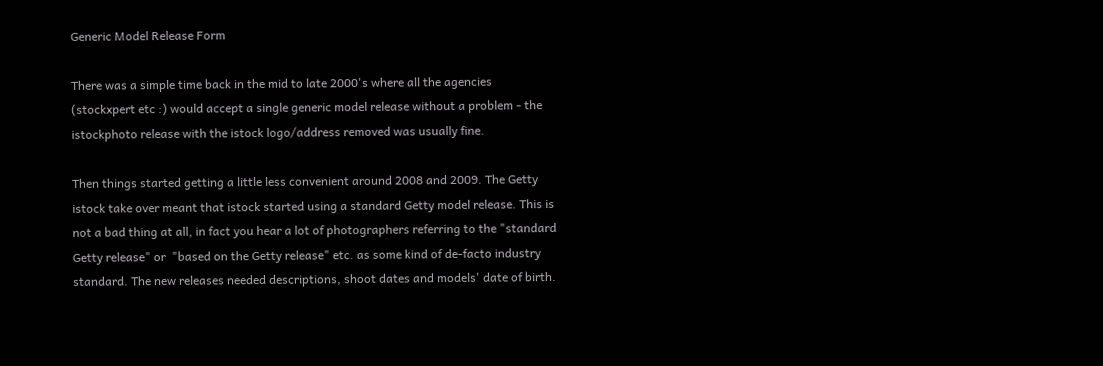Generic Model Release Form

There was a simple time back in the mid to late 2000's where all the agencies (stockxpert etc :) would accept a single generic model release without a problem - the istockphoto release with the istock logo/address removed was usually fine.

Then things started getting a little less convenient around 2008 and 2009. The Getty istock take over meant that istock started using a standard Getty model release. This is not a bad thing at all, in fact you hear a lot of photographers referring to the "standard Getty release" or  "based on the Getty release" etc. as some kind of de-facto industry standard. The new releases needed descriptions, shoot dates and models' date of birth.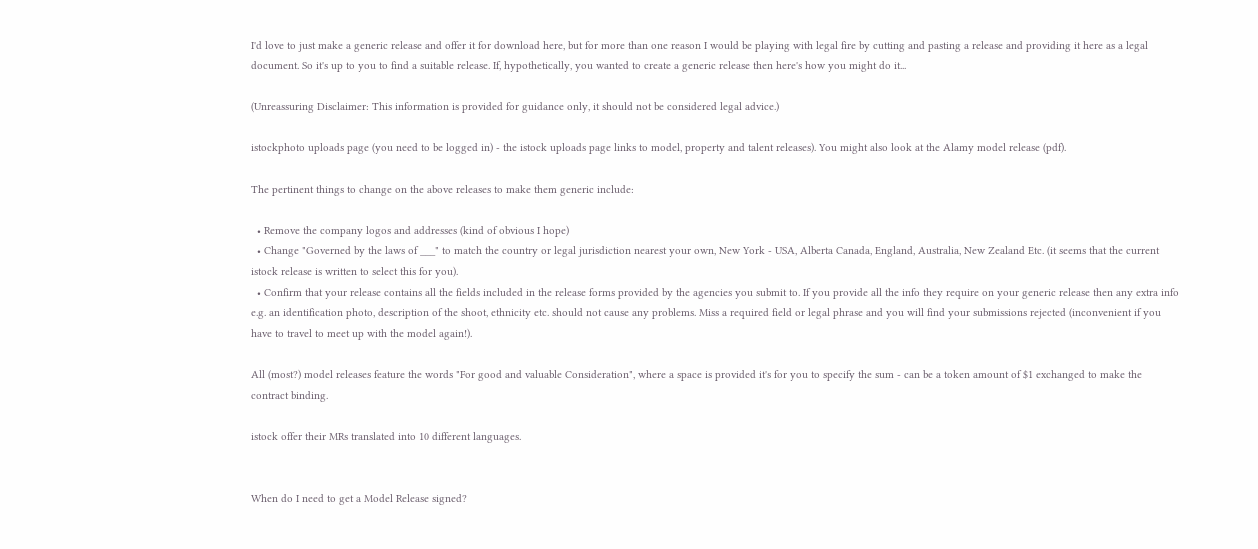I'd love to just make a generic release and offer it for download here, but for more than one reason I would be playing with legal fire by cutting and pasting a release and providing it here as a legal document. So it's up to you to find a suitable release. If, hypothetically, you wanted to create a generic release then here's how you might do it...

(Unreassuring Disclaimer: This information is provided for guidance only, it should not be considered legal advice.)

istockphoto uploads page (you need to be logged in) - the istock uploads page links to model, property and talent releases). You might also look at the Alamy model release (pdf).

The pertinent things to change on the above releases to make them generic include:

  • Remove the company logos and addresses (kind of obvious I hope)
  • Change "Governed by the laws of ___" to match the country or legal jurisdiction nearest your own, New York - USA, Alberta Canada, England, Australia, New Zealand Etc. (it seems that the current istock release is written to select this for you).
  • Confirm that your release contains all the fields included in the release forms provided by the agencies you submit to. If you provide all the info they require on your generic release then any extra info e.g. an identification photo, description of the shoot, ethnicity etc. should not cause any problems. Miss a required field or legal phrase and you will find your submissions rejected (inconvenient if you have to travel to meet up with the model again!).

All (most?) model releases feature the words "For good and valuable Consideration", where a space is provided it's for you to specify the sum - can be a token amount of $1 exchanged to make the contract binding.

istock offer their MRs translated into 10 different languages.


When do I need to get a Model Release signed?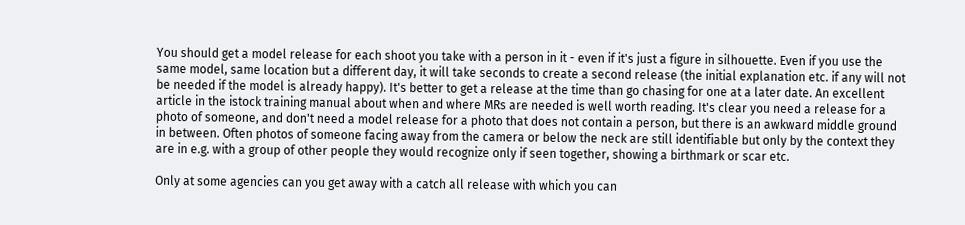You should get a model release for each shoot you take with a person in it - even if it's just a figure in silhouette. Even if you use the same model, same location but a different day, it will take seconds to create a second release (the initial explanation etc. if any will not be needed if the model is already happy). It's better to get a release at the time than go chasing for one at a later date. An excellent article in the istock training manual about when and where MRs are needed is well worth reading. It's clear you need a release for a photo of someone, and don't need a model release for a photo that does not contain a person, but there is an awkward middle ground in between. Often photos of someone facing away from the camera or below the neck are still identifiable but only by the context they are in e.g. with a group of other people they would recognize only if seen together, showing a birthmark or scar etc.

Only at some agencies can you get away with a catch all release with which you can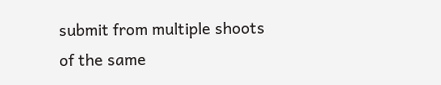submit from multiple shoots of the same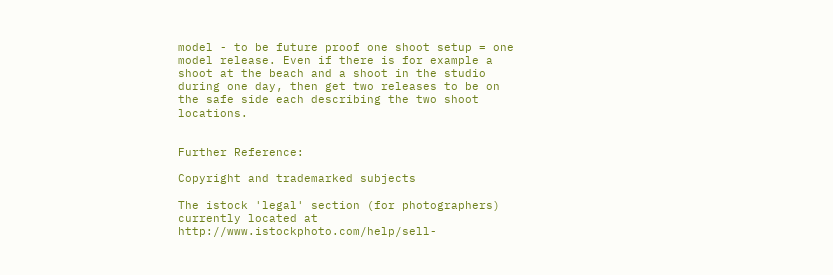model - to be future proof one shoot setup = one model release. Even if there is for example a shoot at the beach and a shoot in the studio during one day, then get two releases to be on the safe side each describing the two shoot locations.


Further Reference:

Copyright and trademarked subjects

The istock 'legal' section (for photographers) currently located at http://www.istockphoto.com/help/sell-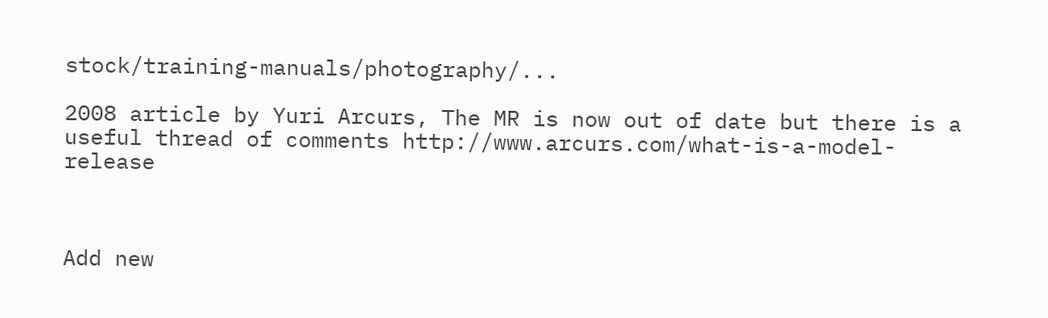stock/training-manuals/photography/...

2008 article by Yuri Arcurs, The MR is now out of date but there is a useful thread of comments http://www.arcurs.com/what-is-a-model-release



Add new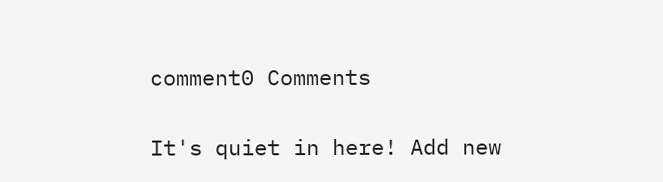comment0 Comments

It's quiet in here! Add new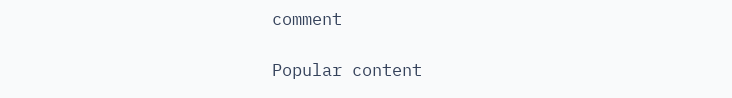comment

Popular content